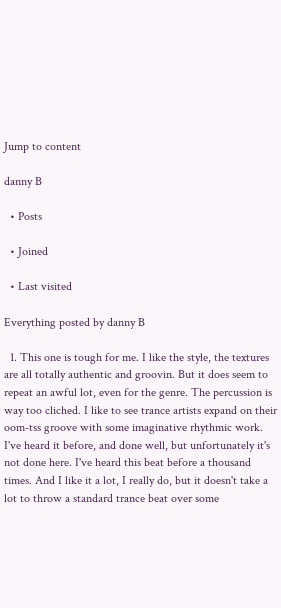Jump to content

danny B

  • Posts

  • Joined

  • Last visited

Everything posted by danny B

  1. This one is tough for me. I like the style, the textures are all totally authentic and groovin. But it does seem to repeat an awful lot, even for the genre. The percussion is way too cliched. I like to see trance artists expand on their oom-tss groove with some imaginative rhythmic work. I've heard it before, and done well, but unfortunately it's not done here. I've heard this beat before a thousand times. And I like it a lot, I really do, but it doesn't take a lot to throw a standard trance beat over some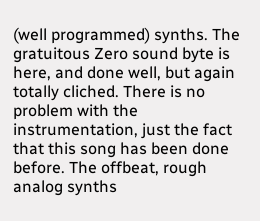(well programmed) synths. The gratuitous Zero sound byte is here, and done well, but again totally cliched. There is no problem with the instrumentation, just the fact that this song has been done before. The offbeat, rough analog synths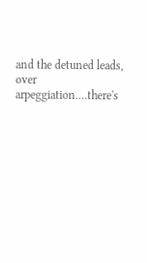and the detuned leads, over arpeggiation....there's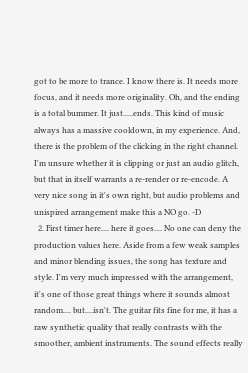got to be more to trance. I know there is. It needs more focus, and it needs more originality. Oh, and the ending is a total bummer. It just.....ends. This kind of music always has a massive cooldown, in my experience. And, there is the problem of the clicking in the right channel. I'm unsure whether it is clipping or just an audio glitch, but that in itself warrants a re-render or re-encode. A very nice song in it's own right, but audio problems and unispired arrangement make this a NO go. -D
  2. First timer here.... here it goes.... No one can deny the production values here. Aside from a few weak samples and minor blending issues, the song has texture and style. I'm very much impressed with the arrangement, it's one of those great things where it sounds almost random.... but....isn't. The guitar fits fine for me, it has a raw synthetic quality that really contrasts with the smoother, ambient instruments. The sound effects really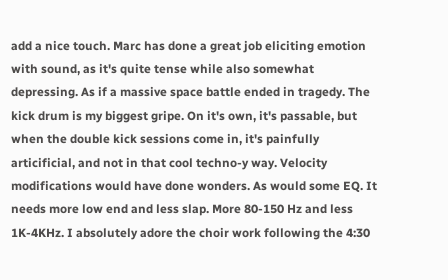add a nice touch. Marc has done a great job eliciting emotion with sound, as it's quite tense while also somewhat depressing. As if a massive space battle ended in tragedy. The kick drum is my biggest gripe. On it's own, it's passable, but when the double kick sessions come in, it's painfully articificial, and not in that cool techno-y way. Velocity modifications would have done wonders. As would some EQ. It needs more low end and less slap. More 80-150 Hz and less 1K-4KHz. I absolutely adore the choir work following the 4:30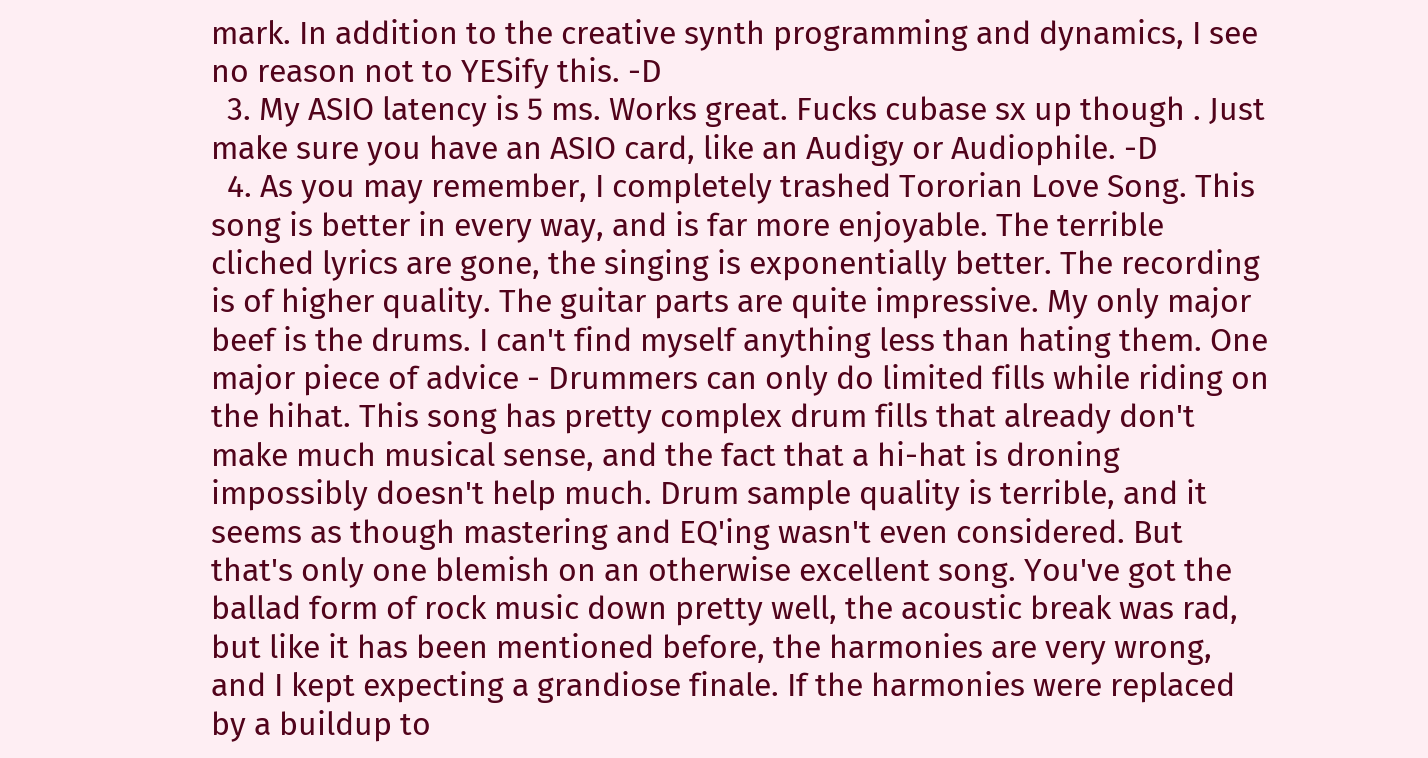mark. In addition to the creative synth programming and dynamics, I see no reason not to YESify this. -D
  3. My ASIO latency is 5 ms. Works great. Fucks cubase sx up though . Just make sure you have an ASIO card, like an Audigy or Audiophile. -D
  4. As you may remember, I completely trashed Tororian Love Song. This song is better in every way, and is far more enjoyable. The terrible cliched lyrics are gone, the singing is exponentially better. The recording is of higher quality. The guitar parts are quite impressive. My only major beef is the drums. I can't find myself anything less than hating them. One major piece of advice - Drummers can only do limited fills while riding on the hihat. This song has pretty complex drum fills that already don't make much musical sense, and the fact that a hi-hat is droning impossibly doesn't help much. Drum sample quality is terrible, and it seems as though mastering and EQ'ing wasn't even considered. But that's only one blemish on an otherwise excellent song. You've got the ballad form of rock music down pretty well, the acoustic break was rad, but like it has been mentioned before, the harmonies are very wrong, and I kept expecting a grandiose finale. If the harmonies were replaced by a buildup to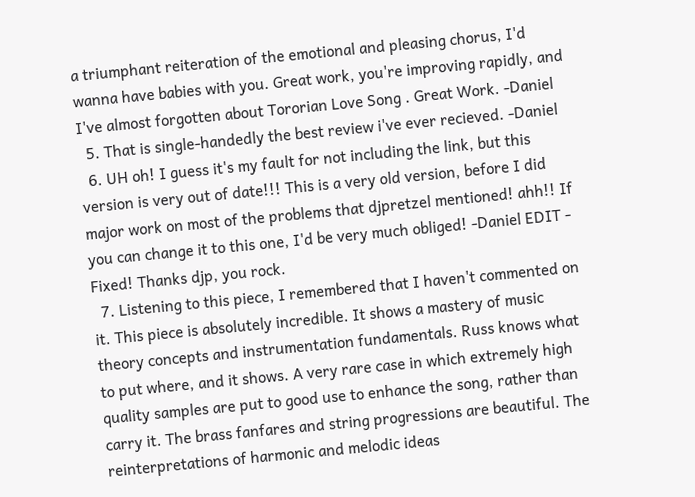a triumphant reiteration of the emotional and pleasing chorus, I'd wanna have babies with you. Great work, you're improving rapidly, and I've almost forgotten about Tororian Love Song . Great Work. -Daniel
  5. That is single-handedly the best review i've ever recieved. -Daniel
  6. UH oh! I guess it's my fault for not including the link, but this version is very out of date!!! This is a very old version, before I did major work on most of the problems that djpretzel mentioned! ahh!! If you can change it to this one, I'd be very much obliged! -Daniel EDIT - Fixed! Thanks djp, you rock.
  7. Listening to this piece, I remembered that I haven't commented on it. This piece is absolutely incredible. It shows a mastery of music theory concepts and instrumentation fundamentals. Russ knows what to put where, and it shows. A very rare case in which extremely high quality samples are put to good use to enhance the song, rather than carry it. The brass fanfares and string progressions are beautiful. The reinterpretations of harmonic and melodic ideas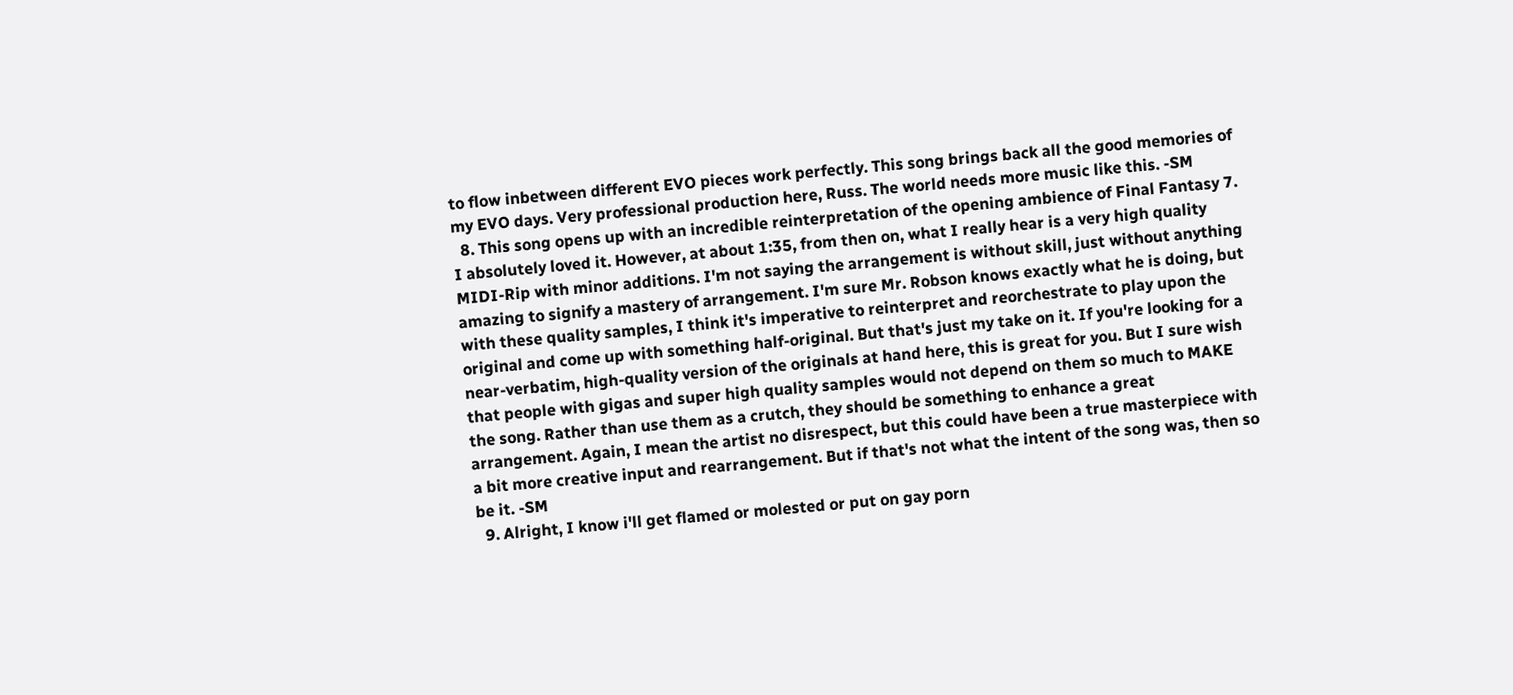to flow inbetween different EVO pieces work perfectly. This song brings back all the good memories of my EVO days. Very professional production here, Russ. The world needs more music like this. -SM
  8. This song opens up with an incredible reinterpretation of the opening ambience of Final Fantasy 7. I absolutely loved it. However, at about 1:35, from then on, what I really hear is a very high quality MIDI-Rip with minor additions. I'm not saying the arrangement is without skill, just without anything amazing to signify a mastery of arrangement. I'm sure Mr. Robson knows exactly what he is doing, but with these quality samples, I think it's imperative to reinterpret and reorchestrate to play upon the original and come up with something half-original. But that's just my take on it. If you're looking for a near-verbatim, high-quality version of the originals at hand here, this is great for you. But I sure wish that people with gigas and super high quality samples would not depend on them so much to MAKE the song. Rather than use them as a crutch, they should be something to enhance a great arrangement. Again, I mean the artist no disrespect, but this could have been a true masterpiece with a bit more creative input and rearrangement. But if that's not what the intent of the song was, then so be it. -SM
  9. Alright, I know i'll get flamed or molested or put on gay porn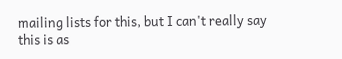mailing lists for this, but I can't really say this is as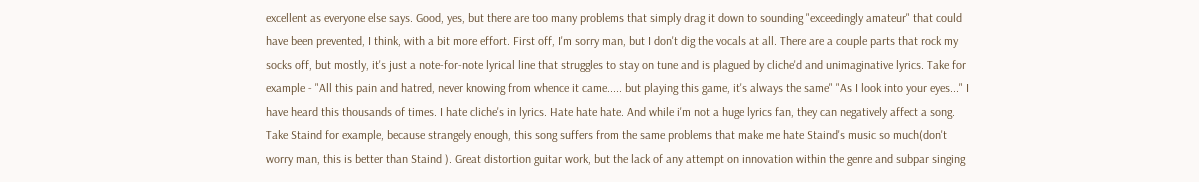excellent as everyone else says. Good, yes, but there are too many problems that simply drag it down to sounding "exceedingly amateur" that could have been prevented, I think, with a bit more effort. First off, I'm sorry man, but I don't dig the vocals at all. There are a couple parts that rock my socks off, but mostly, it's just a note-for-note lyrical line that struggles to stay on tune and is plagued by cliche'd and unimaginative lyrics. Take for example - "All this pain and hatred, never knowing from whence it came..... but playing this game, it's always the same" "As I look into your eyes..." I have heard this thousands of times. I hate cliche's in lyrics. Hate hate hate. And while i'm not a huge lyrics fan, they can negatively affect a song. Take Staind for example, because strangely enough, this song suffers from the same problems that make me hate Staind's music so much(don't worry man, this is better than Staind ). Great distortion guitar work, but the lack of any attempt on innovation within the genre and subpar singing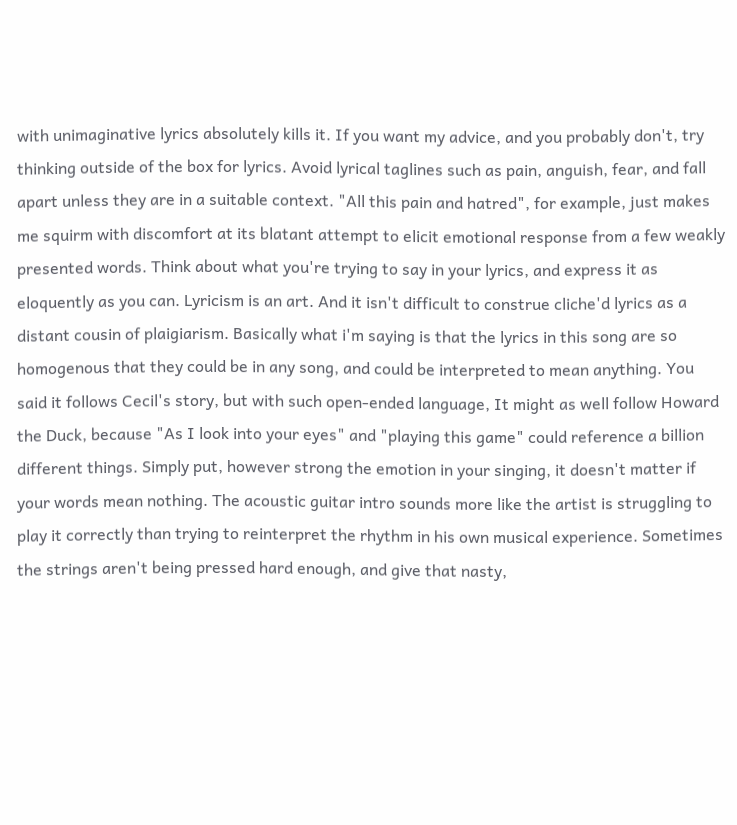with unimaginative lyrics absolutely kills it. If you want my advice, and you probably don't, try thinking outside of the box for lyrics. Avoid lyrical taglines such as pain, anguish, fear, and fall apart unless they are in a suitable context. "All this pain and hatred", for example, just makes me squirm with discomfort at its blatant attempt to elicit emotional response from a few weakly presented words. Think about what you're trying to say in your lyrics, and express it as eloquently as you can. Lyricism is an art. And it isn't difficult to construe cliche'd lyrics as a distant cousin of plaigiarism. Basically what i'm saying is that the lyrics in this song are so homogenous that they could be in any song, and could be interpreted to mean anything. You said it follows Cecil's story, but with such open-ended language, It might as well follow Howard the Duck, because "As I look into your eyes" and "playing this game" could reference a billion different things. Simply put, however strong the emotion in your singing, it doesn't matter if your words mean nothing. The acoustic guitar intro sounds more like the artist is struggling to play it correctly than trying to reinterpret the rhythm in his own musical experience. Sometimes the strings aren't being pressed hard enough, and give that nasty,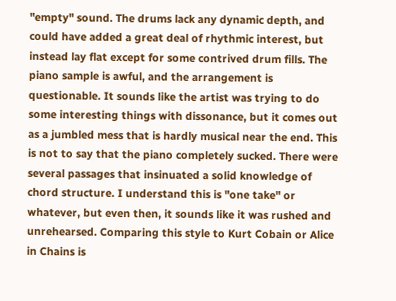"empty" sound. The drums lack any dynamic depth, and could have added a great deal of rhythmic interest, but instead lay flat except for some contrived drum fills. The piano sample is awful, and the arrangement is questionable. It sounds like the artist was trying to do some interesting things with dissonance, but it comes out as a jumbled mess that is hardly musical near the end. This is not to say that the piano completely sucked. There were several passages that insinuated a solid knowledge of chord structure. I understand this is "one take" or whatever, but even then, it sounds like it was rushed and unrehearsed. Comparing this style to Kurt Cobain or Alice in Chains is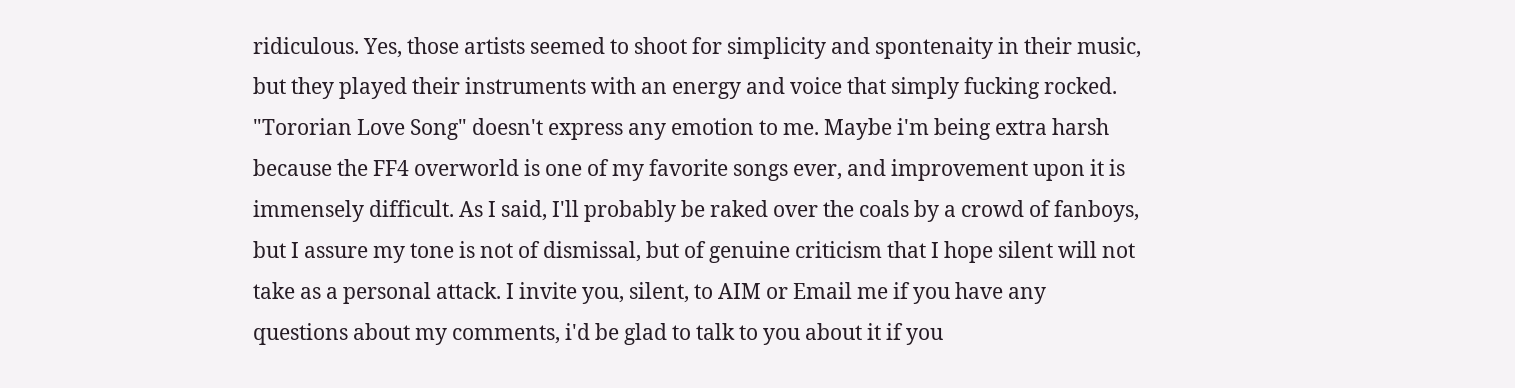ridiculous. Yes, those artists seemed to shoot for simplicity and spontenaity in their music, but they played their instruments with an energy and voice that simply fucking rocked. "Tororian Love Song" doesn't express any emotion to me. Maybe i'm being extra harsh because the FF4 overworld is one of my favorite songs ever, and improvement upon it is immensely difficult. As I said, I'll probably be raked over the coals by a crowd of fanboys, but I assure my tone is not of dismissal, but of genuine criticism that I hope silent will not take as a personal attack. I invite you, silent, to AIM or Email me if you have any questions about my comments, i'd be glad to talk to you about it if you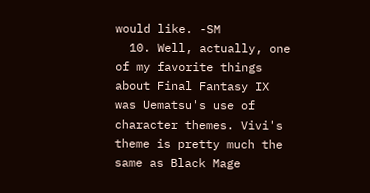would like. -SM
  10. Well, actually, one of my favorite things about Final Fantasy IX was Uematsu's use of character themes. Vivi's theme is pretty much the same as Black Mage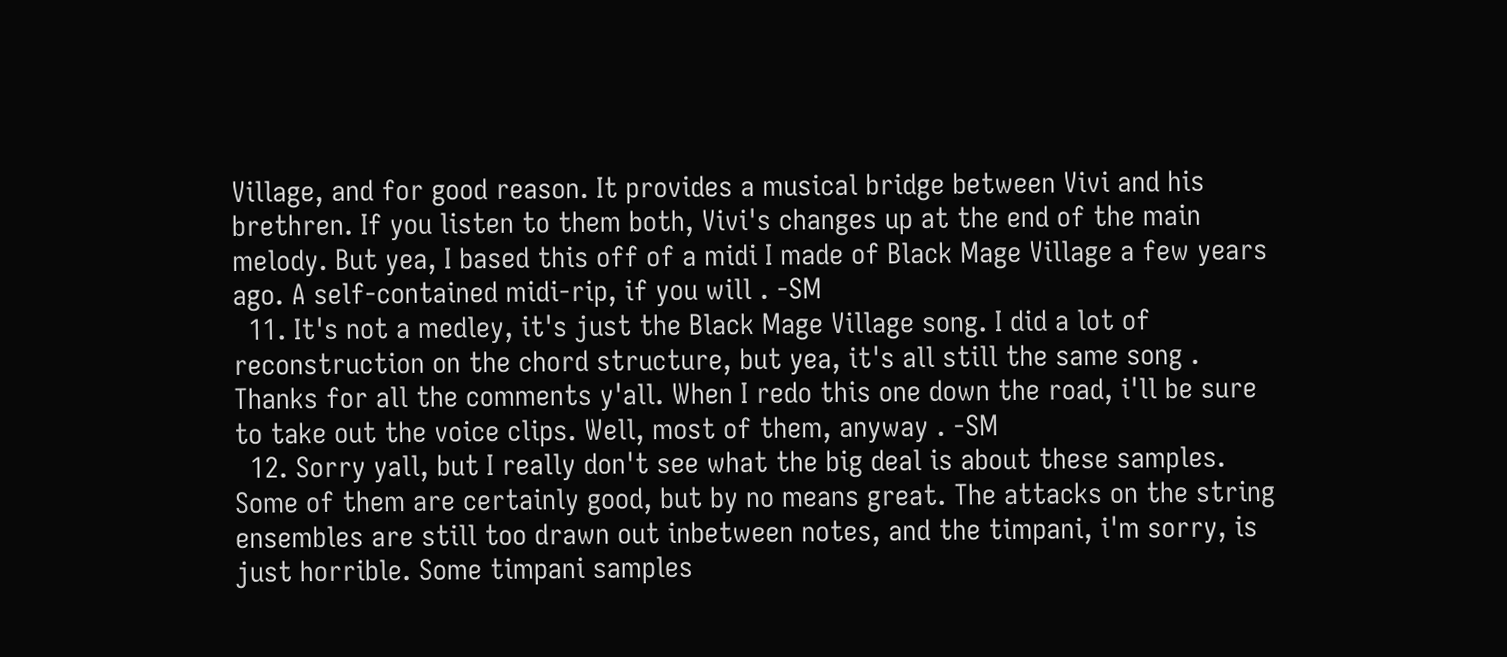Village, and for good reason. It provides a musical bridge between Vivi and his brethren. If you listen to them both, Vivi's changes up at the end of the main melody. But yea, I based this off of a midi I made of Black Mage Village a few years ago. A self-contained midi-rip, if you will . -SM
  11. It's not a medley, it's just the Black Mage Village song. I did a lot of reconstruction on the chord structure, but yea, it's all still the same song . Thanks for all the comments y'all. When I redo this one down the road, i'll be sure to take out the voice clips. Well, most of them, anyway . -SM
  12. Sorry yall, but I really don't see what the big deal is about these samples. Some of them are certainly good, but by no means great. The attacks on the string ensembles are still too drawn out inbetween notes, and the timpani, i'm sorry, is just horrible. Some timpani samples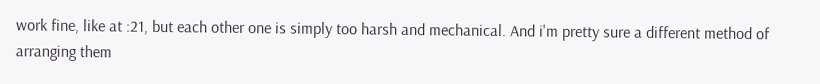work fine, like at :21, but each other one is simply too harsh and mechanical. And i'm pretty sure a different method of arranging them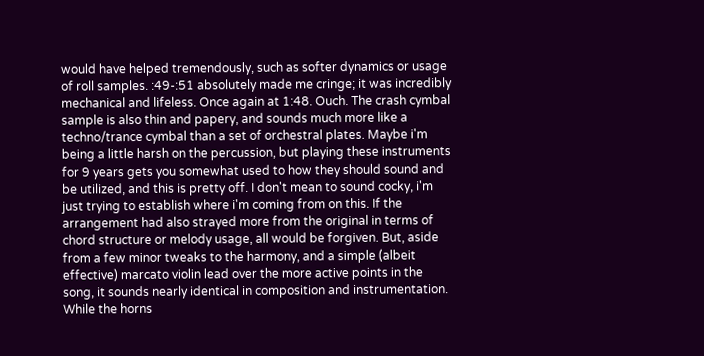would have helped tremendously, such as softer dynamics or usage of roll samples. :49-:51 absolutely made me cringe; it was incredibly mechanical and lifeless. Once again at 1:48. Ouch. The crash cymbal sample is also thin and papery, and sounds much more like a techno/trance cymbal than a set of orchestral plates. Maybe i'm being a little harsh on the percussion, but playing these instruments for 9 years gets you somewhat used to how they should sound and be utilized, and this is pretty off. I don't mean to sound cocky, i'm just trying to establish where i'm coming from on this. If the arrangement had also strayed more from the original in terms of chord structure or melody usage, all would be forgiven. But, aside from a few minor tweaks to the harmony, and a simple (albeit effective) marcato violin lead over the more active points in the song, it sounds nearly identical in composition and instrumentation. While the horns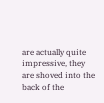are actually quite impressive, they are shoved into the back of the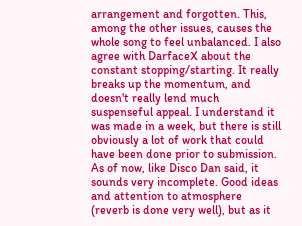arrangement and forgotten. This, among the other issues, causes the whole song to feel unbalanced. I also agree with DarfaceX about the constant stopping/starting. It really breaks up the momentum, and doesn't really lend much suspenseful appeal. I understand it was made in a week, but there is still obviously a lot of work that could have been done prior to submission. As of now, like Disco Dan said, it sounds very incomplete. Good ideas and attention to atmosphere (reverb is done very well), but as it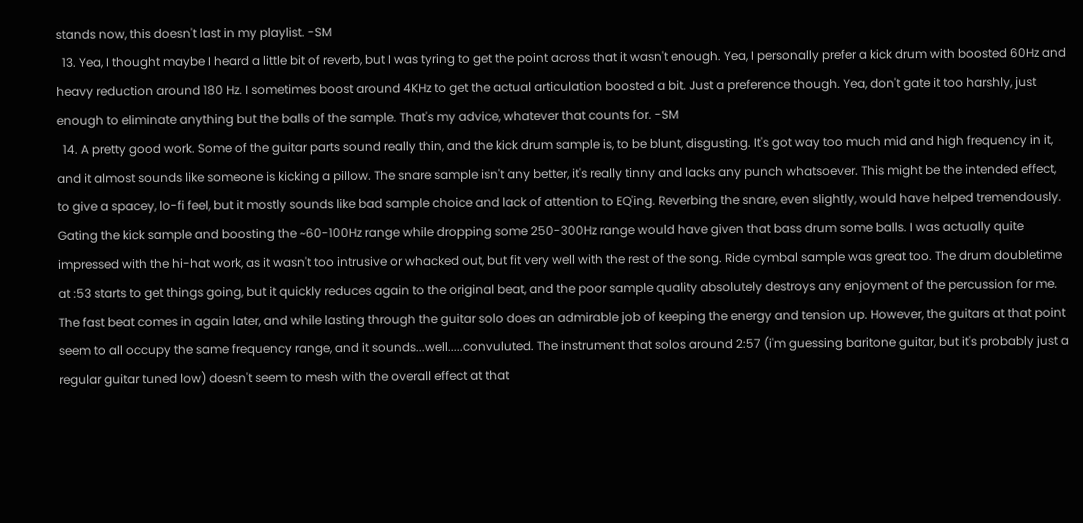stands now, this doesn't last in my playlist. -SM
  13. Yea, I thought maybe I heard a little bit of reverb, but I was tyring to get the point across that it wasn't enough. Yea, I personally prefer a kick drum with boosted 60Hz and heavy reduction around 180 Hz. I sometimes boost around 4KHz to get the actual articulation boosted a bit. Just a preference though. Yea, don't gate it too harshly, just enough to eliminate anything but the balls of the sample. That's my advice, whatever that counts for. -SM
  14. A pretty good work. Some of the guitar parts sound really thin, and the kick drum sample is, to be blunt, disgusting. It's got way too much mid and high frequency in it, and it almost sounds like someone is kicking a pillow. The snare sample isn't any better, it's really tinny and lacks any punch whatsoever. This might be the intended effect, to give a spacey, lo-fi feel, but it mostly sounds like bad sample choice and lack of attention to EQ'ing. Reverbing the snare, even slightly, would have helped tremendously. Gating the kick sample and boosting the ~60-100Hz range while dropping some 250-300Hz range would have given that bass drum some balls. I was actually quite impressed with the hi-hat work, as it wasn't too intrusive or whacked out, but fit very well with the rest of the song. Ride cymbal sample was great too. The drum doubletime at :53 starts to get things going, but it quickly reduces again to the original beat, and the poor sample quality absolutely destroys any enjoyment of the percussion for me. The fast beat comes in again later, and while lasting through the guitar solo does an admirable job of keeping the energy and tension up. However, the guitars at that point seem to all occupy the same frequency range, and it sounds...well.....convuluted. The instrument that solos around 2:57 (i'm guessing baritone guitar, but it's probably just a regular guitar tuned low) doesn't seem to mesh with the overall effect at that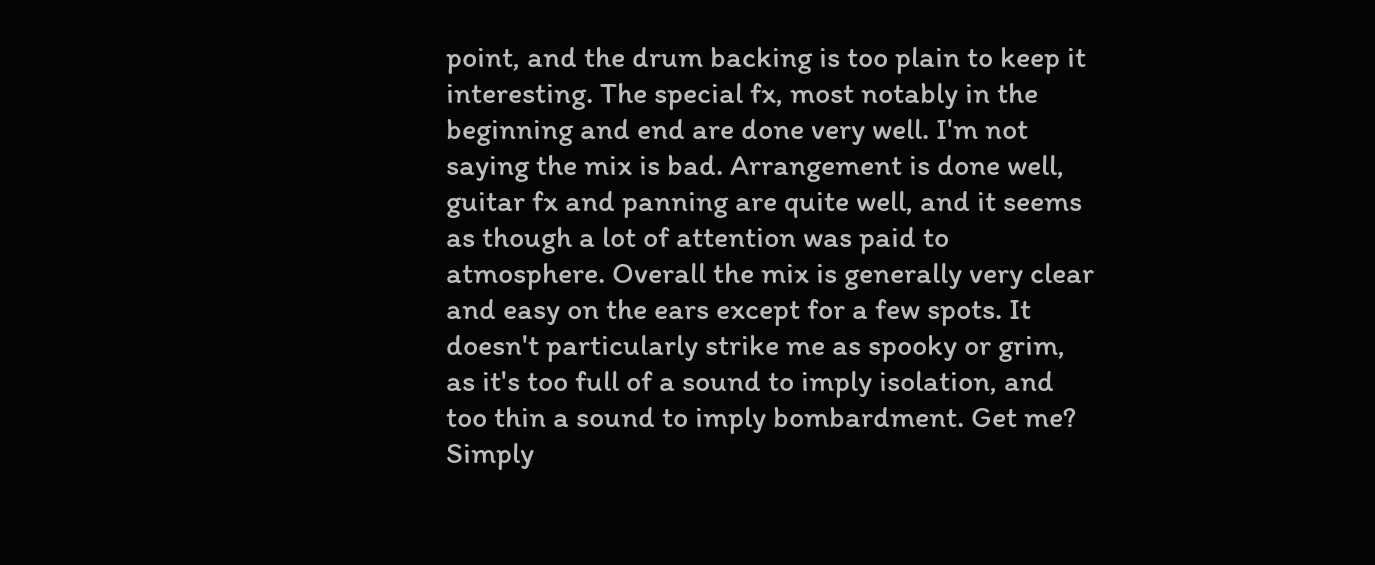point, and the drum backing is too plain to keep it interesting. The special fx, most notably in the beginning and end are done very well. I'm not saying the mix is bad. Arrangement is done well, guitar fx and panning are quite well, and it seems as though a lot of attention was paid to atmosphere. Overall the mix is generally very clear and easy on the ears except for a few spots. It doesn't particularly strike me as spooky or grim, as it's too full of a sound to imply isolation, and too thin a sound to imply bombardment. Get me? Simply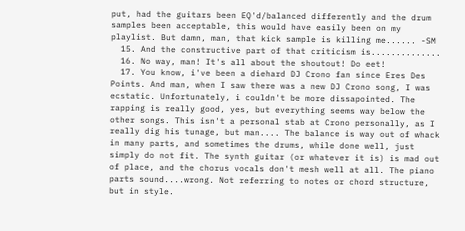put, had the guitars been EQ'd/balanced differently and the drum samples been acceptable, this would have easily been on my playlist. But damn, man, that kick sample is killing me...... -SM
  15. And the constructive part of that criticism is..............
  16. No way, man! It's all about the shoutout! Do eet!
  17. You know, i've been a diehard DJ Crono fan since Eres Des Points. And man, when I saw there was a new DJ Crono song, I was ecstatic. Unfortunately, i couldn't be more dissapointed. The rapping is really good, yes, but everything seems way below the other songs. This isn't a personal stab at Crono personally, as I really dig his tunage, but man.... The balance is way out of whack in many parts, and sometimes the drums, while done well, just simply do not fit. The synth guitar (or whatever it is) is mad out of place, and the chorus vocals don't mesh well at all. The piano parts sound....wrong. Not referring to notes or chord structure, but in style.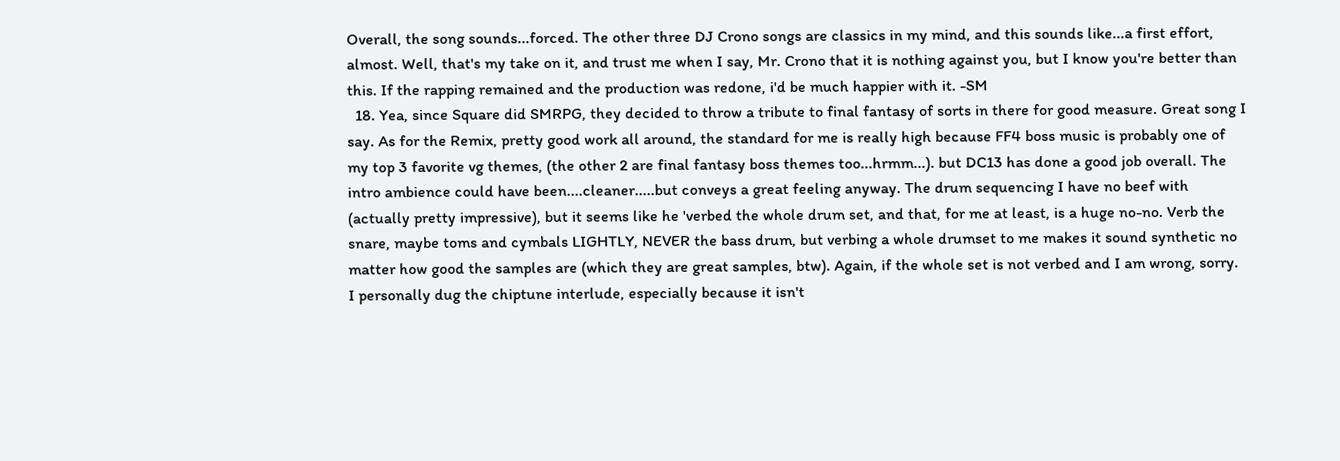Overall, the song sounds...forced. The other three DJ Crono songs are classics in my mind, and this sounds like...a first effort, almost. Well, that's my take on it, and trust me when I say, Mr. Crono that it is nothing against you, but I know you're better than this. If the rapping remained and the production was redone, i'd be much happier with it. -SM
  18. Yea, since Square did SMRPG, they decided to throw a tribute to final fantasy of sorts in there for good measure. Great song I say. As for the Remix, pretty good work all around, the standard for me is really high because FF4 boss music is probably one of my top 3 favorite vg themes, (the other 2 are final fantasy boss themes too...hrmm...). but DC13 has done a good job overall. The intro ambience could have been....cleaner.....but conveys a great feeling anyway. The drum sequencing I have no beef with (actually pretty impressive), but it seems like he 'verbed the whole drum set, and that, for me at least, is a huge no-no. Verb the snare, maybe toms and cymbals LIGHTLY, NEVER the bass drum, but verbing a whole drumset to me makes it sound synthetic no matter how good the samples are (which they are great samples, btw). Again, if the whole set is not verbed and I am wrong, sorry. I personally dug the chiptune interlude, especially because it isn't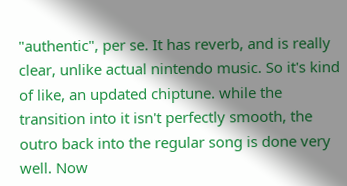"authentic", per se. It has reverb, and is really clear, unlike actual nintendo music. So it's kind of like, an updated chiptune. while the transition into it isn't perfectly smooth, the outro back into the regular song is done very well. Now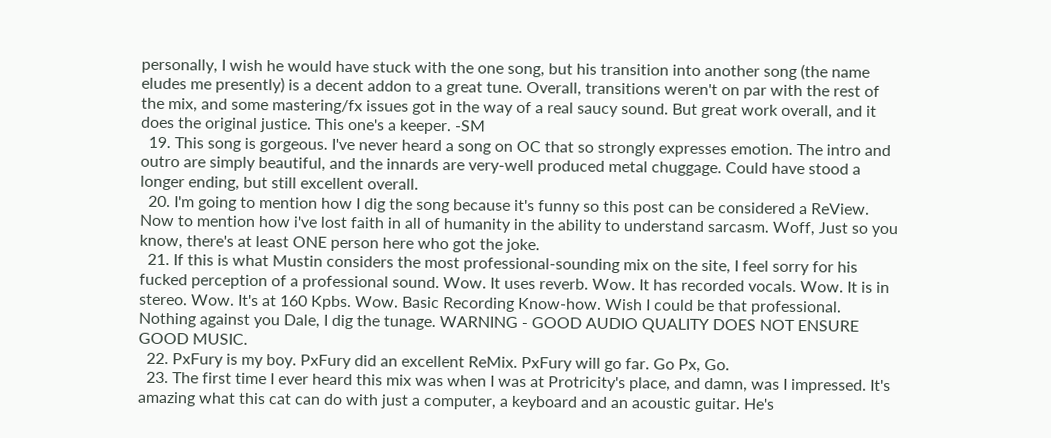personally, I wish he would have stuck with the one song, but his transition into another song (the name eludes me presently) is a decent addon to a great tune. Overall, transitions weren't on par with the rest of the mix, and some mastering/fx issues got in the way of a real saucy sound. But great work overall, and it does the original justice. This one's a keeper. -SM
  19. This song is gorgeous. I've never heard a song on OC that so strongly expresses emotion. The intro and outro are simply beautiful, and the innards are very-well produced metal chuggage. Could have stood a longer ending, but still excellent overall.
  20. I'm going to mention how I dig the song because it's funny so this post can be considered a ReView. Now to mention how i've lost faith in all of humanity in the ability to understand sarcasm. Woff, Just so you know, there's at least ONE person here who got the joke.
  21. If this is what Mustin considers the most professional-sounding mix on the site, I feel sorry for his fucked perception of a professional sound. Wow. It uses reverb. Wow. It has recorded vocals. Wow. It is in stereo. Wow. It's at 160 Kpbs. Wow. Basic Recording Know-how. Wish I could be that professional. Nothing against you Dale, I dig the tunage. WARNING - GOOD AUDIO QUALITY DOES NOT ENSURE GOOD MUSIC.
  22. PxFury is my boy. PxFury did an excellent ReMix. PxFury will go far. Go Px, Go.
  23. The first time I ever heard this mix was when I was at Protricity's place, and damn, was I impressed. It's amazing what this cat can do with just a computer, a keyboard and an acoustic guitar. He's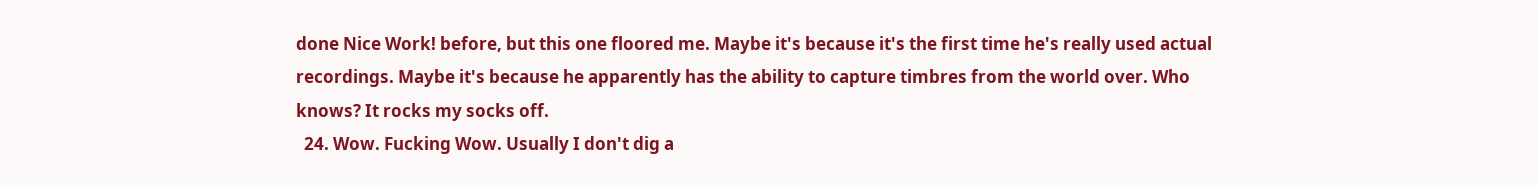done Nice Work! before, but this one floored me. Maybe it's because it's the first time he's really used actual recordings. Maybe it's because he apparently has the ability to capture timbres from the world over. Who knows? It rocks my socks off.
  24. Wow. Fucking Wow. Usually I don't dig a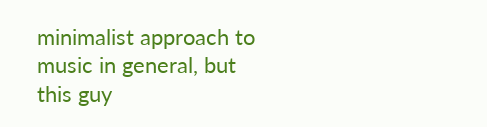minimalist approach to music in general, but this guy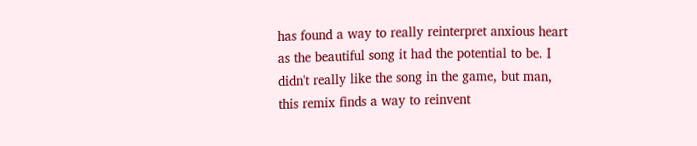has found a way to really reinterpret anxious heart as the beautiful song it had the potential to be. I didn't really like the song in the game, but man, this remix finds a way to reinvent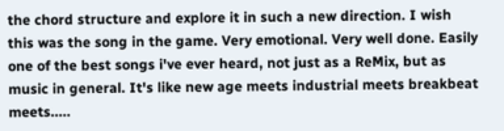the chord structure and explore it in such a new direction. I wish this was the song in the game. Very emotional. Very well done. Easily one of the best songs i've ever heard, not just as a ReMix, but as music in general. It's like new age meets industrial meets breakbeat meets.....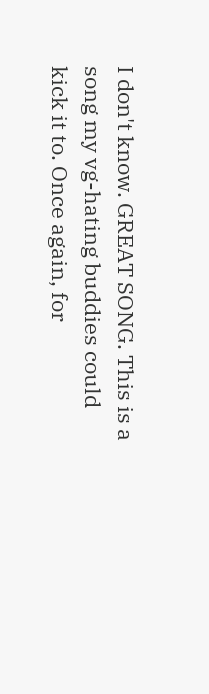I don't know. GREAT SONG. This is a song my vg-hating buddies could kick it to. Once again, for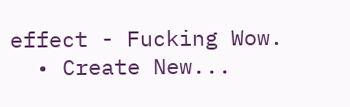effect - Fucking Wow.
  • Create New...